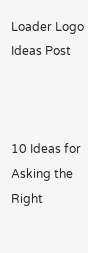Loader Logo
Ideas Post



10 Ideas for Asking the Right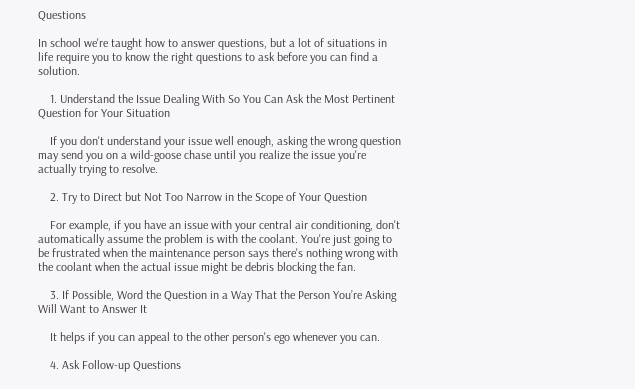Questions

In school we're taught how to answer questions, but a lot of situations in life require you to know the right questions to ask before you can find a solution.

    1. Understand the Issue Dealing With So You Can Ask the Most Pertinent Question for Your Situation

    If you don't understand your issue well enough, asking the wrong question may send you on a wild-goose chase until you realize the issue you're actually trying to resolve.

    2. Try to Direct but Not Too Narrow in the Scope of Your Question

    For example, if you have an issue with your central air conditioning, don't automatically assume the problem is with the coolant. You're just going to be frustrated when the maintenance person says there's nothing wrong with the coolant when the actual issue might be debris blocking the fan.

    3. If Possible, Word the Question in a Way That the Person You’re Asking Will Want to Answer It

    It helps if you can appeal to the other person's ego whenever you can.

    4. Ask Follow-up Questions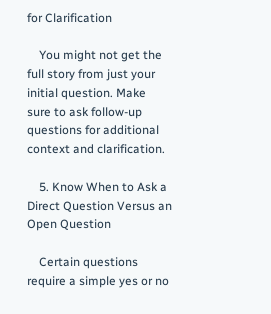for Clarification

    You might not get the full story from just your initial question. Make sure to ask follow-up questions for additional context and clarification.

    5. Know When to Ask a Direct Question Versus an Open Question

    Certain questions require a simple yes or no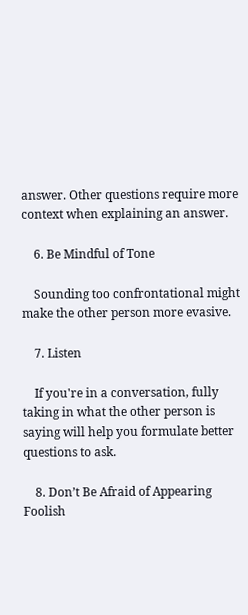answer. Other questions require more context when explaining an answer.

    6. Be Mindful of Tone

    Sounding too confrontational might make the other person more evasive.

    7. Listen

    If you're in a conversation, fully taking in what the other person is saying will help you formulate better questions to ask.

    8. Don’t Be Afraid of Appearing Foolish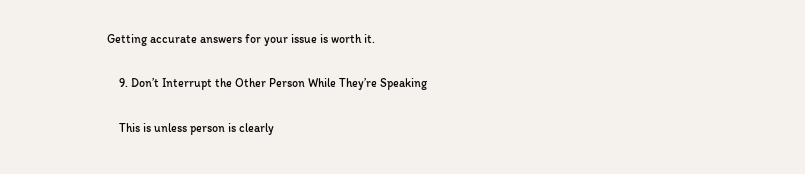Getting accurate answers for your issue is worth it.

    9. Don’t Interrupt the Other Person While They’re Speaking

    This is unless person is clearly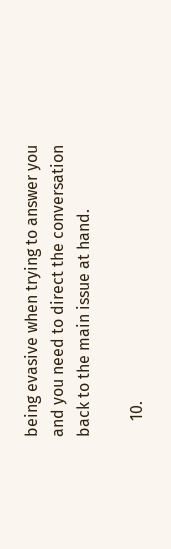being evasive when trying to answer you and you need to direct the conversation back to the main issue at hand.

    10.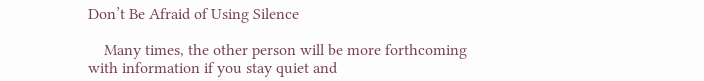Don’t Be Afraid of Using Silence

    Many times, the other person will be more forthcoming with information if you stay quiet and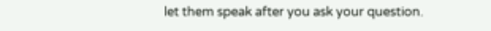let them speak after you ask your question.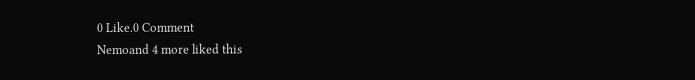0 Like.0 Comment
Nemoand 4 more liked this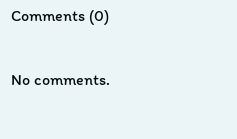Comments (0)

No comments.